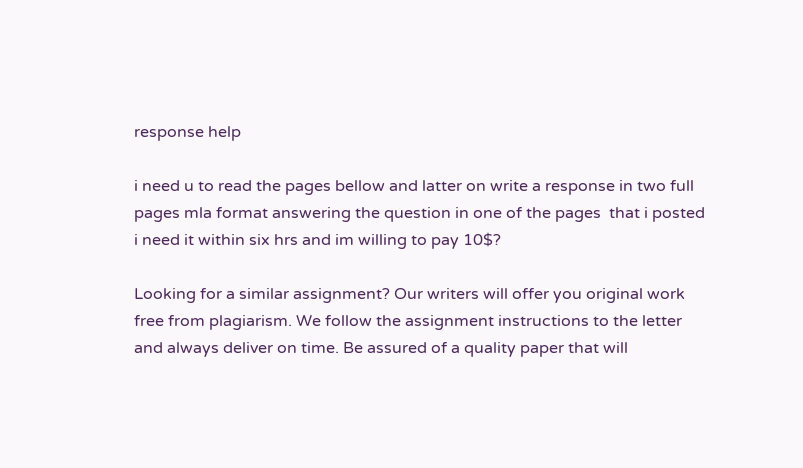response help

i need u to read the pages bellow and latter on write a response in two full pages mla format answering the question in one of the pages  that i posted i need it within six hrs and im willing to pay 10$?

Looking for a similar assignment? Our writers will offer you original work free from plagiarism. We follow the assignment instructions to the letter and always deliver on time. Be assured of a quality paper that will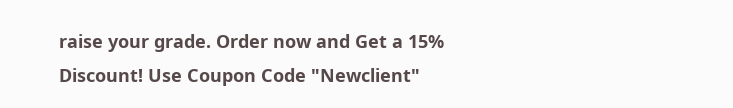raise your grade. Order now and Get a 15% Discount! Use Coupon Code "Newclient"